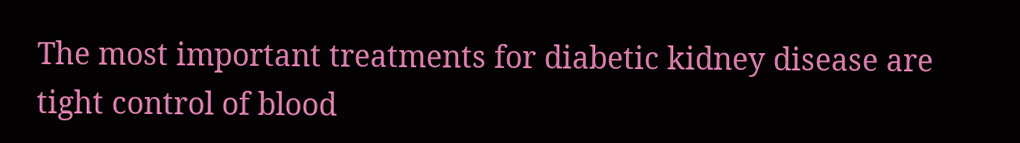The most important treatments for diabetic kidney disease are tight control of blood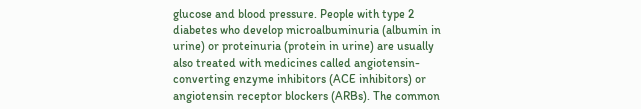glucose and blood pressure. People with type 2 diabetes who develop microalbuminuria (albumin in urine) or proteinuria (protein in urine) are usually also treated with medicines called angiotensin-converting enzyme inhibitors (ACE inhibitors) or angiotensin receptor blockers (ARBs). The common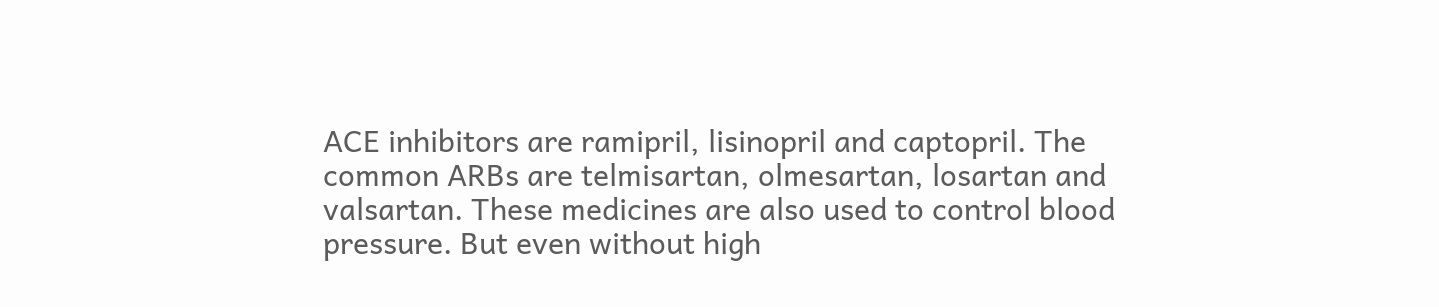ACE inhibitors are ramipril, lisinopril and captopril. The common ARBs are telmisartan, olmesartan, losartan and valsartan. These medicines are also used to control blood pressure. But even without high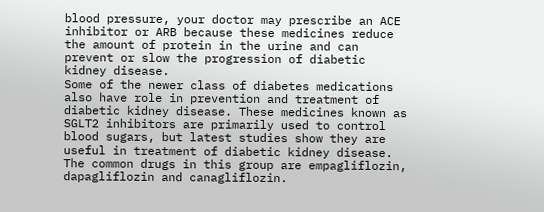blood pressure, your doctor may prescribe an ACE inhibitor or ARB because these medicines reduce the amount of protein in the urine and can prevent or slow the progression of diabetic kidney disease.
Some of the newer class of diabetes medications also have role in prevention and treatment of diabetic kidney disease. These medicines known as SGLT2 inhibitors are primarily used to control blood sugars, but latest studies show they are useful in treatment of diabetic kidney disease. The common drugs in this group are empagliflozin, dapagliflozin and canagliflozin.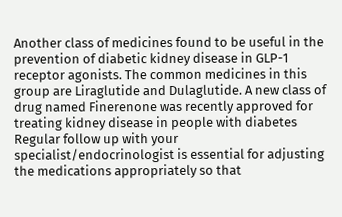Another class of medicines found to be useful in the prevention of diabetic kidney disease in GLP-1 receptor agonists. The common medicines in this group are Liraglutide and Dulaglutide. A new class of drug named Finerenone was recently approved for treating kidney disease in people with diabetes
Regular follow up with your specialist/endocrinologist is essential for adjusting the medications appropriately so that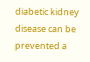diabetic kidney disease can be prevented a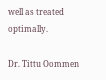well as treated optimally.

Dr. Tittu Oommen